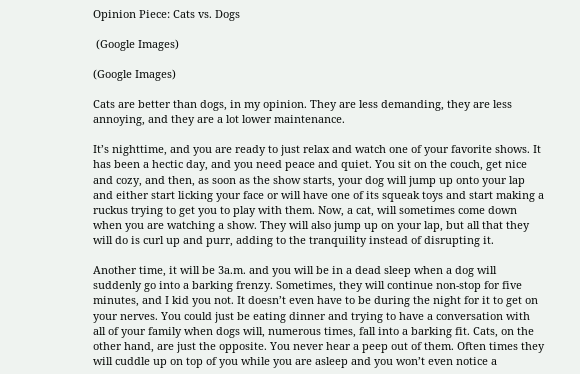Opinion Piece: Cats vs. Dogs

 (Google Images)

(Google Images)

Cats are better than dogs, in my opinion. They are less demanding, they are less annoying, and they are a lot lower maintenance.

It’s nighttime, and you are ready to just relax and watch one of your favorite shows. It has been a hectic day, and you need peace and quiet. You sit on the couch, get nice and cozy, and then, as soon as the show starts, your dog will jump up onto your lap and either start licking your face or will have one of its squeak toys and start making a ruckus trying to get you to play with them. Now, a cat, will sometimes come down when you are watching a show. They will also jump up on your lap, but all that they will do is curl up and purr, adding to the tranquility instead of disrupting it.

Another time, it will be 3a.m. and you will be in a dead sleep when a dog will suddenly go into a barking frenzy. Sometimes, they will continue non-stop for five minutes, and I kid you not. It doesn’t even have to be during the night for it to get on your nerves. You could just be eating dinner and trying to have a conversation with all of your family when dogs will, numerous times, fall into a barking fit. Cats, on the other hand, are just the opposite. You never hear a peep out of them. Often times they will cuddle up on top of you while you are asleep and you won’t even notice a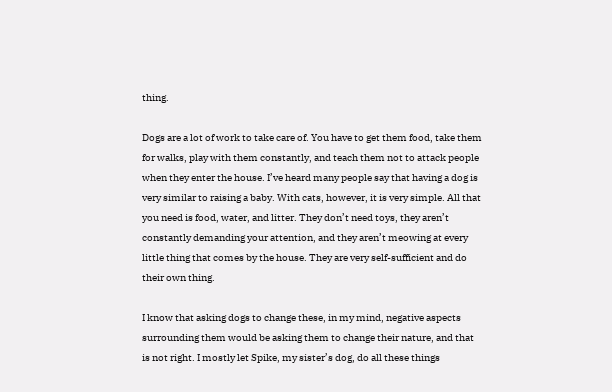thing.

Dogs are a lot of work to take care of. You have to get them food, take them for walks, play with them constantly, and teach them not to attack people when they enter the house. I’ve heard many people say that having a dog is very similar to raising a baby. With cats, however, it is very simple. All that you need is food, water, and litter. They don’t need toys, they aren’t constantly demanding your attention, and they aren’t meowing at every little thing that comes by the house. They are very self-sufficient and do their own thing.

I know that asking dogs to change these, in my mind, negative aspects surrounding them would be asking them to change their nature, and that is not right. I mostly let Spike, my sister’s dog, do all these things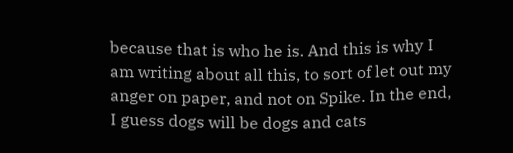because that is who he is. And this is why I am writing about all this, to sort of let out my anger on paper, and not on Spike. In the end, I guess dogs will be dogs and cats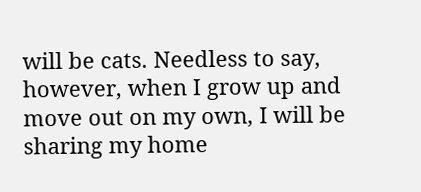will be cats. Needless to say, however, when I grow up and move out on my own, I will be sharing my home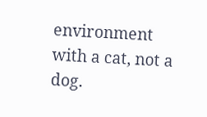environment with a cat, not a dog.